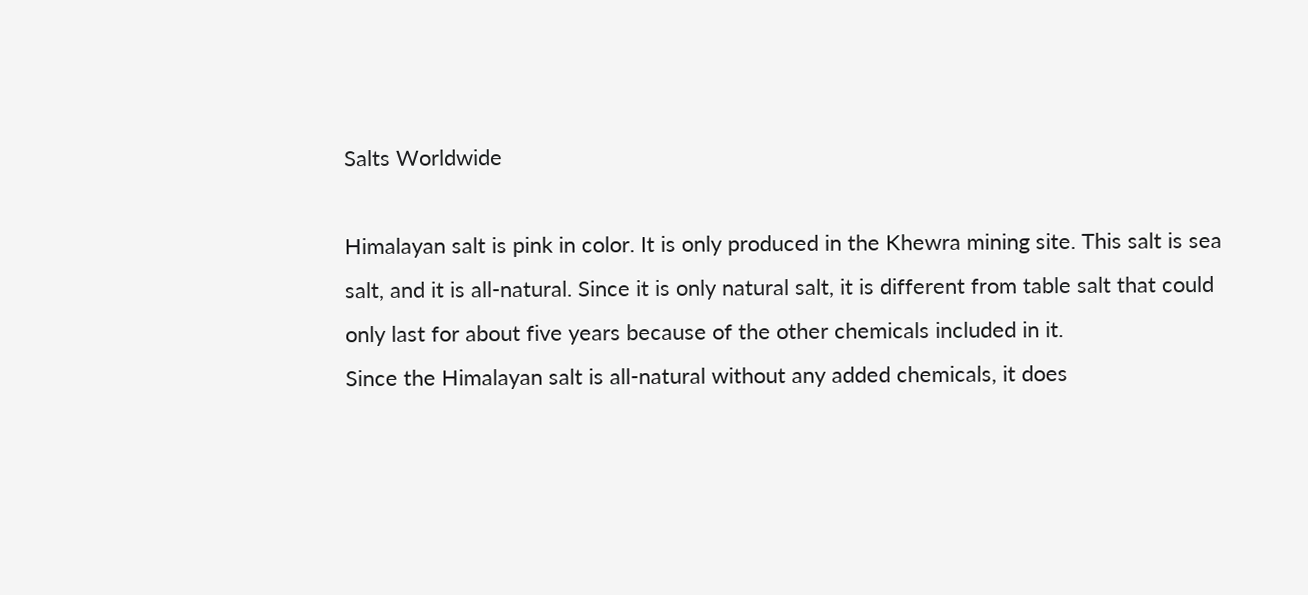Salts Worldwide

Himalayan salt is pink in color. It is only produced in the Khewra mining site. This salt is sea salt, and it is all-natural. Since it is only natural salt, it is different from table salt that could only last for about five years because of the other chemicals included in it.
Since the Himalayan salt is all-natural without any added chemicals, it does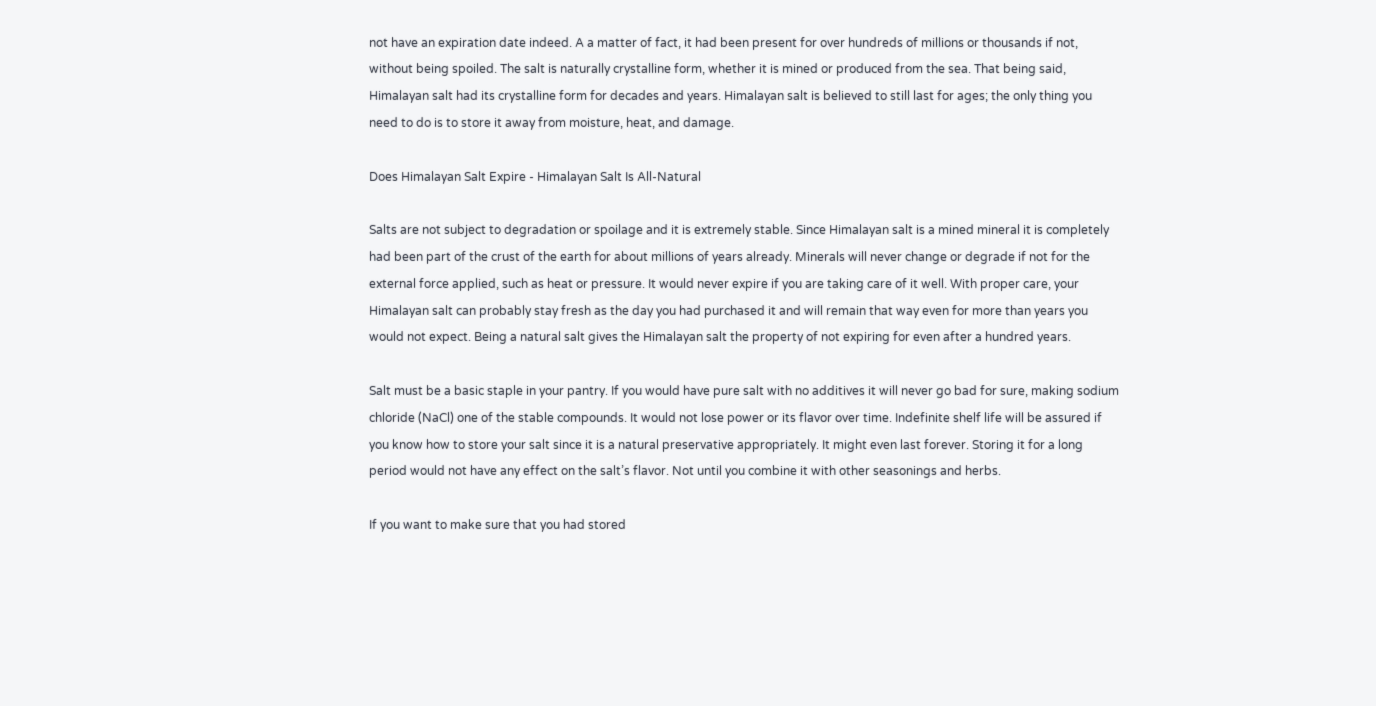not have an expiration date indeed. A a matter of fact, it had been present for over hundreds of millions or thousands if not, without being spoiled. The salt is naturally crystalline form, whether it is mined or produced from the sea. That being said, Himalayan salt had its crystalline form for decades and years. Himalayan salt is believed to still last for ages; the only thing you need to do is to store it away from moisture, heat, and damage.

Does Himalayan Salt Expire - Himalayan Salt Is All-Natural

Salts are not subject to degradation or spoilage and it is extremely stable. Since Himalayan salt is a mined mineral it is completely had been part of the crust of the earth for about millions of years already. Minerals will never change or degrade if not for the external force applied, such as heat or pressure. It would never expire if you are taking care of it well. With proper care, your Himalayan salt can probably stay fresh as the day you had purchased it and will remain that way even for more than years you would not expect. Being a natural salt gives the Himalayan salt the property of not expiring for even after a hundred years.

Salt must be a basic staple in your pantry. If you would have pure salt with no additives it will never go bad for sure, making sodium chloride (NaCl) one of the stable compounds. It would not lose power or its flavor over time. Indefinite shelf life will be assured if you know how to store your salt since it is a natural preservative appropriately. It might even last forever. Storing it for a long period would not have any effect on the salt’s flavor. Not until you combine it with other seasonings and herbs.

If you want to make sure that you had stored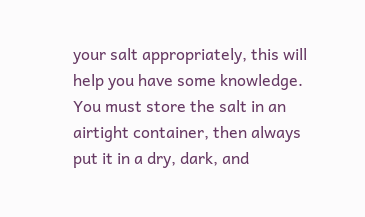your salt appropriately, this will help you have some knowledge. You must store the salt in an airtight container, then always put it in a dry, dark, and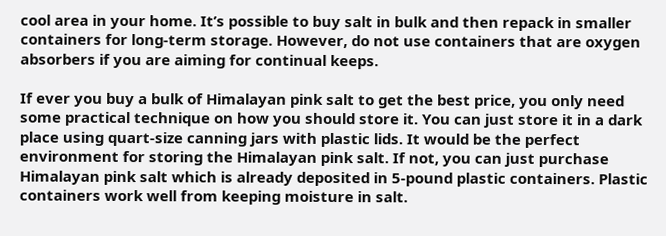cool area in your home. It’s possible to buy salt in bulk and then repack in smaller containers for long-term storage. However, do not use containers that are oxygen absorbers if you are aiming for continual keeps.

If ever you buy a bulk of Himalayan pink salt to get the best price, you only need some practical technique on how you should store it. You can just store it in a dark place using quart-size canning jars with plastic lids. It would be the perfect environment for storing the Himalayan pink salt. If not, you can just purchase Himalayan pink salt which is already deposited in 5-pound plastic containers. Plastic containers work well from keeping moisture in salt.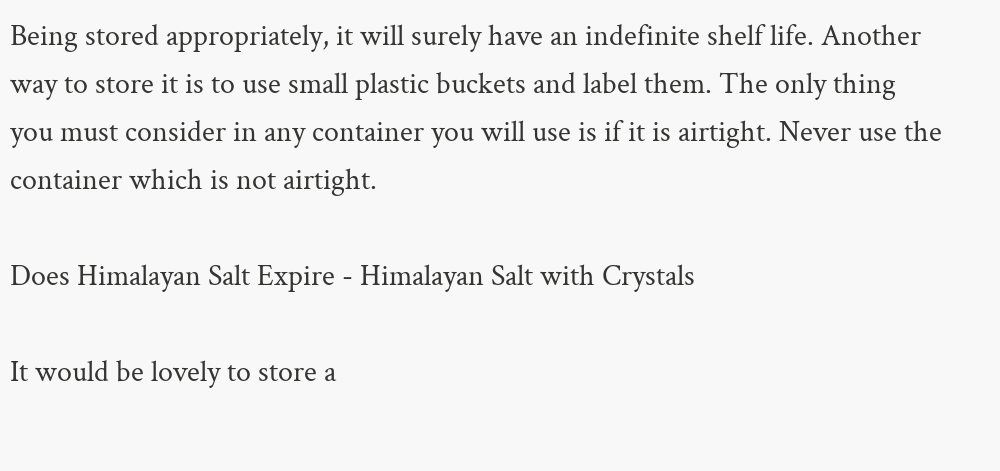Being stored appropriately, it will surely have an indefinite shelf life. Another way to store it is to use small plastic buckets and label them. The only thing you must consider in any container you will use is if it is airtight. Never use the container which is not airtight.

Does Himalayan Salt Expire - Himalayan Salt with Crystals

It would be lovely to store a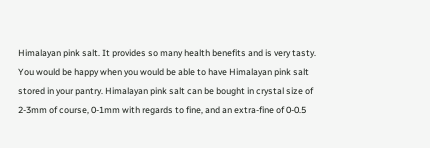Himalayan pink salt. It provides so many health benefits and is very tasty. You would be happy when you would be able to have Himalayan pink salt stored in your pantry. Himalayan pink salt can be bought in crystal size of 2-3mm of course, 0-1mm with regards to fine, and an extra-fine of 0-0.5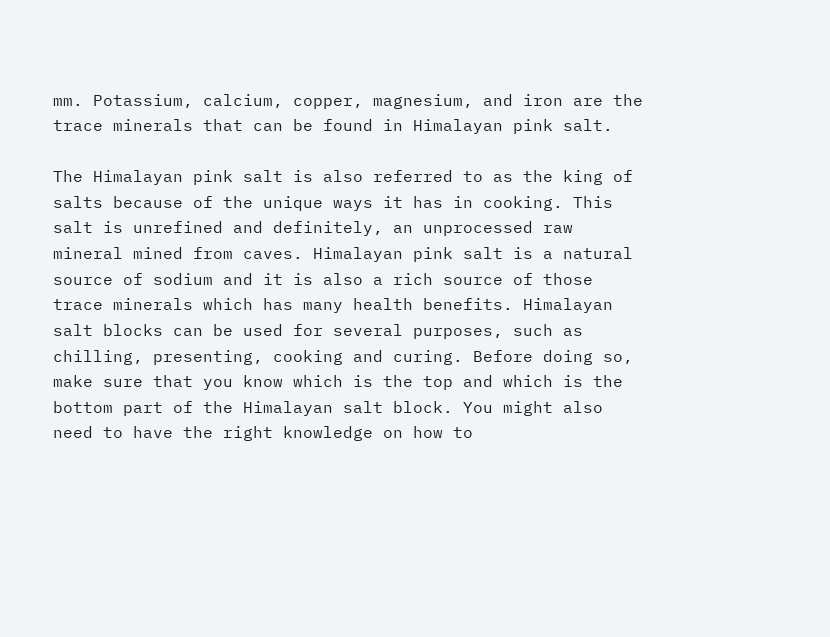mm. Potassium, calcium, copper, magnesium, and iron are the trace minerals that can be found in Himalayan pink salt.

The Himalayan pink salt is also referred to as the king of salts because of the unique ways it has in cooking. This salt is unrefined and definitely, an unprocessed raw mineral mined from caves. Himalayan pink salt is a natural source of sodium and it is also a rich source of those trace minerals which has many health benefits. Himalayan salt blocks can be used for several purposes, such as chilling, presenting, cooking and curing. Before doing so, make sure that you know which is the top and which is the bottom part of the Himalayan salt block. You might also need to have the right knowledge on how to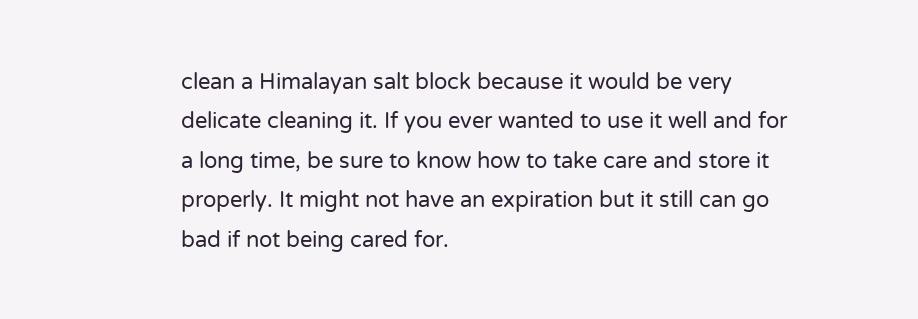clean a Himalayan salt block because it would be very delicate cleaning it. If you ever wanted to use it well and for a long time, be sure to know how to take care and store it properly. It might not have an expiration but it still can go bad if not being cared for.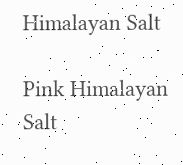Himalayan Salt

Pink Himalayan Salt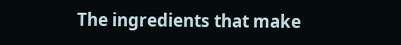The ingredients that make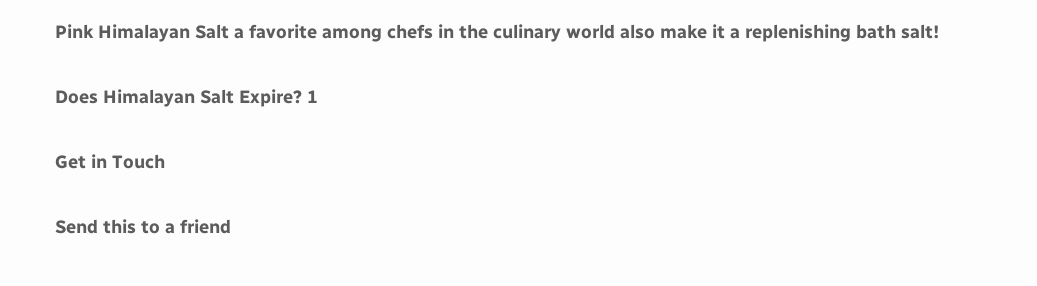Pink Himalayan Salt a favorite among chefs in the culinary world also make it a replenishing bath salt!

Does Himalayan Salt Expire? 1

Get in Touch

Send this to a friend